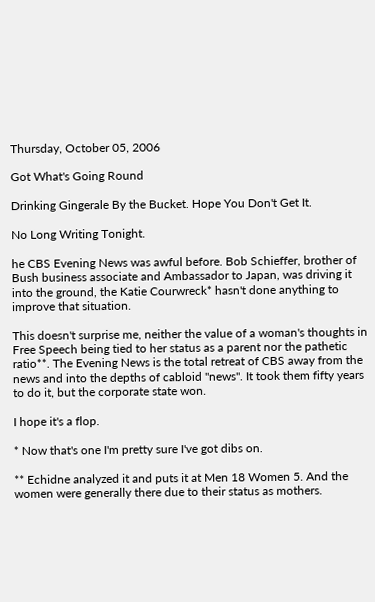Thursday, October 05, 2006

Got What's Going Round

Drinking Gingerale By the Bucket. Hope You Don't Get It.

No Long Writing Tonight.

he CBS Evening News was awful before. Bob Schieffer, brother of Bush business associate and Ambassador to Japan, was driving it into the ground, the Katie Courwreck* hasn't done anything to improve that situation.

This doesn't surprise me, neither the value of a woman's thoughts in Free Speech being tied to her status as a parent nor the pathetic ratio**. The Evening News is the total retreat of CBS away from the news and into the depths of cabloid "news". It took them fifty years to do it, but the corporate state won.

I hope it's a flop.

* Now that's one I'm pretty sure I've got dibs on.

** Echidne analyzed it and puts it at Men 18 Women 5. And the women were generally there due to their status as mothers.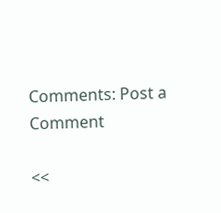Comments: Post a Comment

<<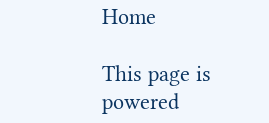Home

This page is powered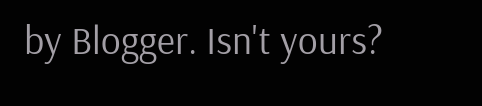by Blogger. Isn't yours?